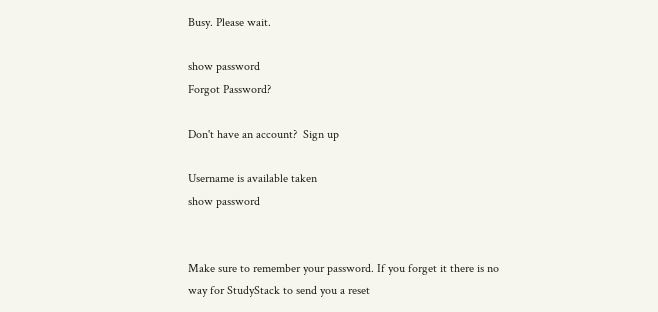Busy. Please wait.

show password
Forgot Password?

Don't have an account?  Sign up

Username is available taken
show password


Make sure to remember your password. If you forget it there is no way for StudyStack to send you a reset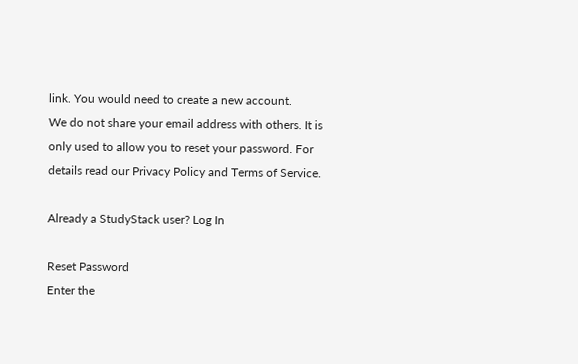link. You would need to create a new account.
We do not share your email address with others. It is only used to allow you to reset your password. For details read our Privacy Policy and Terms of Service.

Already a StudyStack user? Log In

Reset Password
Enter the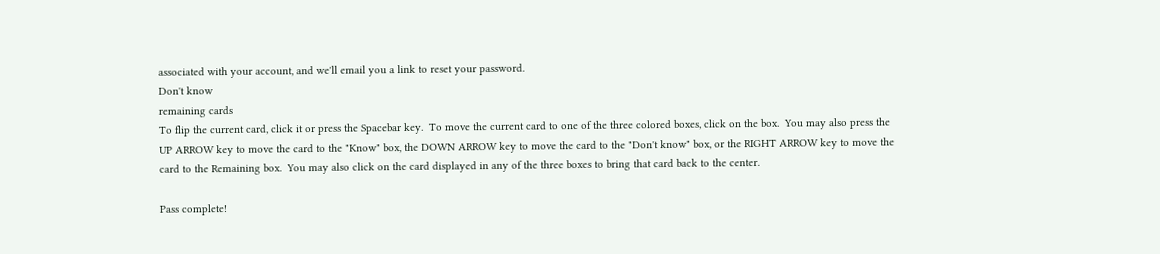associated with your account, and we'll email you a link to reset your password.
Don't know
remaining cards
To flip the current card, click it or press the Spacebar key.  To move the current card to one of the three colored boxes, click on the box.  You may also press the UP ARROW key to move the card to the "Know" box, the DOWN ARROW key to move the card to the "Don't know" box, or the RIGHT ARROW key to move the card to the Remaining box.  You may also click on the card displayed in any of the three boxes to bring that card back to the center.

Pass complete!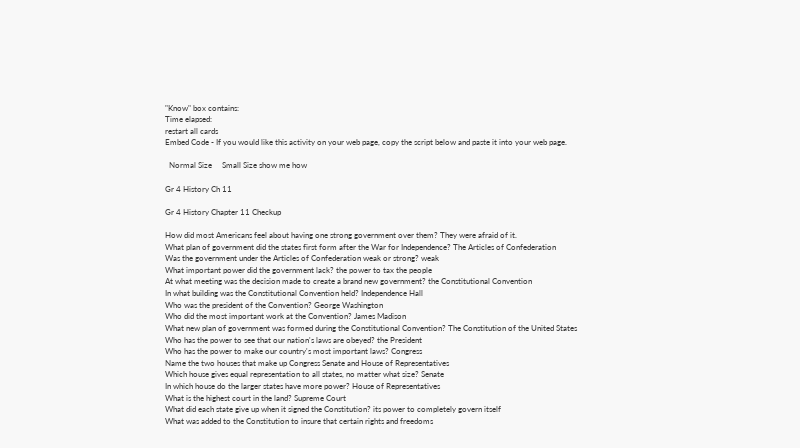"Know" box contains:
Time elapsed:
restart all cards
Embed Code - If you would like this activity on your web page, copy the script below and paste it into your web page.

  Normal Size     Small Size show me how

Gr 4 History Ch 11

Gr 4 History Chapter 11 Checkup

How did most Americans feel about having one strong government over them? They were afraid of it.
What plan of government did the states first form after the War for Independence? The Articles of Confederation
Was the government under the Articles of Confederation weak or strong? weak
What important power did the government lack? the power to tax the people
At what meeting was the decision made to create a brand new government? the Constitutional Convention
In what building was the Constitutional Convention held? Independence Hall
Who was the president of the Convention? George Washington
Who did the most important work at the Convention? James Madison
What new plan of government was formed during the Constitutional Convention? The Constitution of the United States
Who has the power to see that our nation's laws are obeyed? the President
Who has the power to make our country's most important laws? Congress
Name the two houses that make up Congress Senate and House of Representatives
Which house gives equal representation to all states, no matter what size? Senate
In which house do the larger states have more power? House of Representatives
What is the highest court in the land? Supreme Court
What did each state give up when it signed the Constitution? its power to completely govern itself
What was added to the Constitution to insure that certain rights and freedoms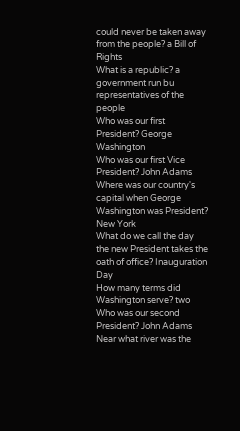could never be taken away from the people? a Bill of Rights
What is a republic? a government run bu representatives of the people
Who was our first President? George Washington
Who was our first Vice President? John Adams
Where was our country's capital when George Washington was President? New York
What do we call the day the new President takes the oath of office? Inauguration Day
How many terms did Washington serve? two
Who was our second President? John Adams
Near what river was the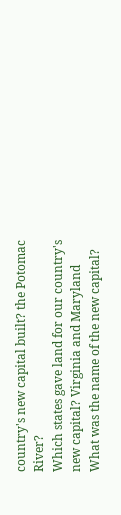country's new capital built? the Potomac River?
Which states gave land for our country's new capital? Virginia and Maryland
What was the name of the new capital?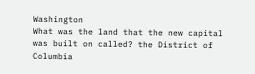Washington
What was the land that the new capital was built on called? the District of Columbia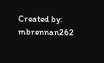Created by: mbrennan262